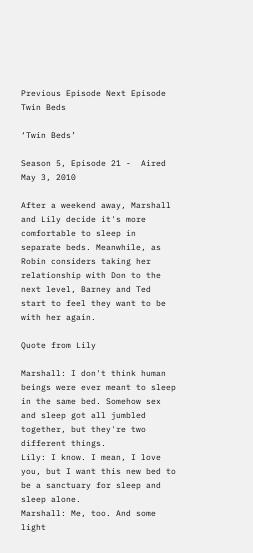Previous Episode Next Episode
Twin Beds

‘Twin Beds’

Season 5, Episode 21 -  Aired May 3, 2010

After a weekend away, Marshall and Lily decide it's more comfortable to sleep in separate beds. Meanwhile, as Robin considers taking her relationship with Don to the next level, Barney and Ted start to feel they want to be with her again.

Quote from Lily

Marshall: I don't think human beings were ever meant to sleep in the same bed. Somehow sex and sleep got all jumbled together, but they're two different things.
Lily: I know. I mean, I love you, but I want this new bed to be a sanctuary for sleep and sleep alone.
Marshall: Me, too. And some light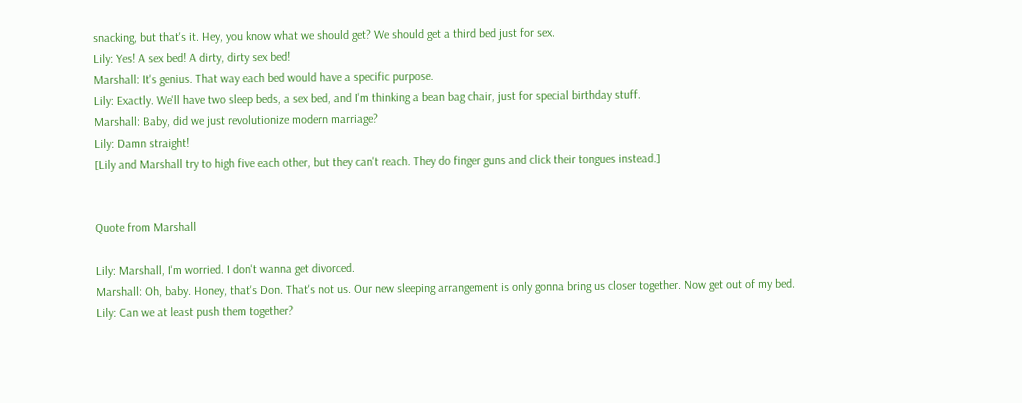snacking, but that's it. Hey, you know what we should get? We should get a third bed just for sex.
Lily: Yes! A sex bed! A dirty, dirty sex bed!
Marshall: It's genius. That way each bed would have a specific purpose.
Lily: Exactly. We'll have two sleep beds, a sex bed, and I'm thinking a bean bag chair, just for special birthday stuff.
Marshall: Baby, did we just revolutionize modern marriage?
Lily: Damn straight!
[Lily and Marshall try to high five each other, but they can't reach. They do finger guns and click their tongues instead.]


Quote from Marshall

Lily: Marshall, I'm worried. I don't wanna get divorced.
Marshall: Oh, baby. Honey, that's Don. That's not us. Our new sleeping arrangement is only gonna bring us closer together. Now get out of my bed.
Lily: Can we at least push them together?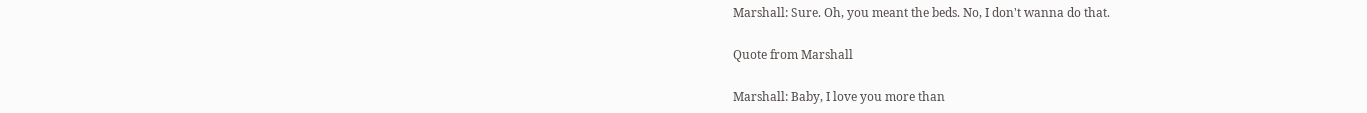Marshall: Sure. Oh, you meant the beds. No, I don't wanna do that.

Quote from Marshall

Marshall: Baby, I love you more than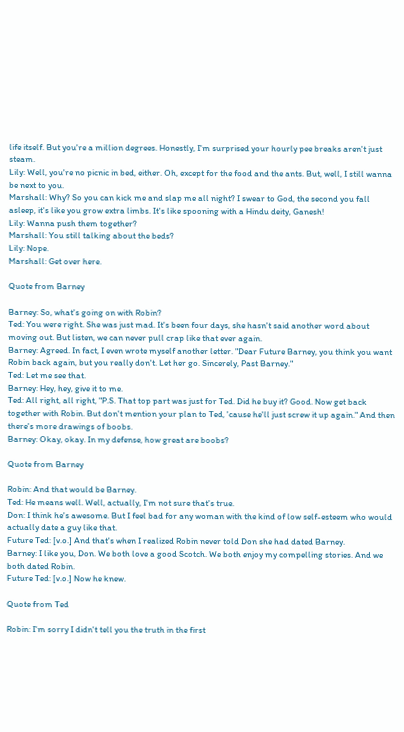life itself. But you're a million degrees. Honestly, I'm surprised your hourly pee breaks aren't just steam.
Lily: Well, you're no picnic in bed, either. Oh, except for the food and the ants. But, well, I still wanna be next to you.
Marshall: Why? So you can kick me and slap me all night? I swear to God, the second you fall asleep, it's like you grow extra limbs. It's like spooning with a Hindu deity, Ganesh!
Lily: Wanna push them together?
Marshall: You still talking about the beds?
Lily: Nope.
Marshall: Get over here.

Quote from Barney

Barney: So, what's going on with Robin?
Ted: You were right. She was just mad. It's been four days, she hasn't said another word about moving out. But listen, we can never pull crap like that ever again.
Barney: Agreed. In fact, I even wrote myself another letter. "Dear Future Barney, you think you want Robin back again, but you really don't. Let her go. Sincerely, Past Barney."
Ted: Let me see that.
Barney: Hey, hey, give it to me.
Ted: All right, all right, "P.S. That top part was just for Ted. Did he buy it? Good. Now get back together with Robin. But don't mention your plan to Ted, 'cause he'll just screw it up again." And then there's more drawings of boobs.
Barney: Okay, okay. In my defense, how great are boobs?

Quote from Barney

Robin: And that would be Barney.
Ted: He means well. Well, actually, I'm not sure that's true.
Don: I think he's awesome. But I feel bad for any woman with the kind of low self-esteem who would actually date a guy like that.
Future Ted: [v.o.] And that's when I realized Robin never told Don she had dated Barney.
Barney: I like you, Don. We both love a good Scotch. We both enjoy my compelling stories. And we both dated Robin.
Future Ted: [v.o.] Now he knew.

Quote from Ted

Robin: I'm sorry I didn't tell you the truth in the first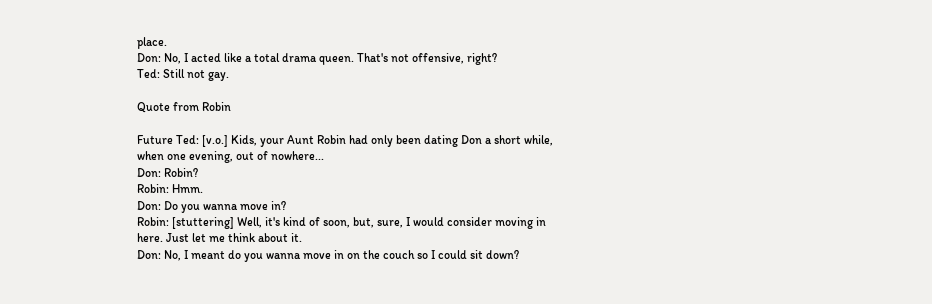place.
Don: No, I acted like a total drama queen. That's not offensive, right?
Ted: Still not gay.

Quote from Robin

Future Ted: [v.o.] Kids, your Aunt Robin had only been dating Don a short while, when one evening, out of nowhere...
Don: Robin?
Robin: Hmm.
Don: Do you wanna move in?
Robin: [stuttering] Well, it's kind of soon, but, sure, I would consider moving in here. Just let me think about it.
Don: No, I meant do you wanna move in on the couch so I could sit down?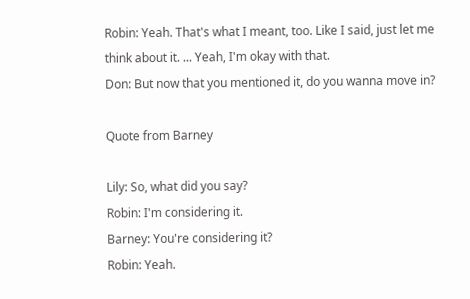Robin: Yeah. That's what I meant, too. Like I said, just let me think about it. ... Yeah, I'm okay with that.
Don: But now that you mentioned it, do you wanna move in?

Quote from Barney

Lily: So, what did you say?
Robin: I'm considering it.
Barney: You're considering it?
Robin: Yeah.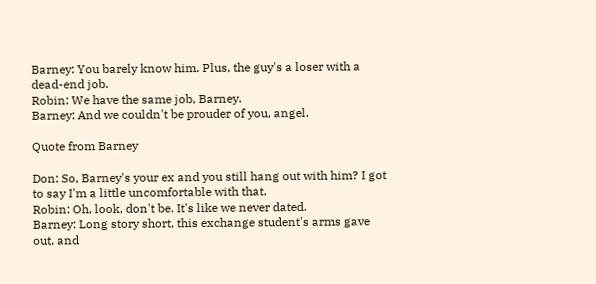Barney: You barely know him. Plus, the guy's a loser with a dead-end job.
Robin: We have the same job, Barney.
Barney: And we couldn't be prouder of you, angel.

Quote from Barney

Don: So, Barney's your ex and you still hang out with him? I got to say I'm a little uncomfortable with that.
Robin: Oh, look, don't be. It's like we never dated.
Barney: Long story short, this exchange student's arms gave out, and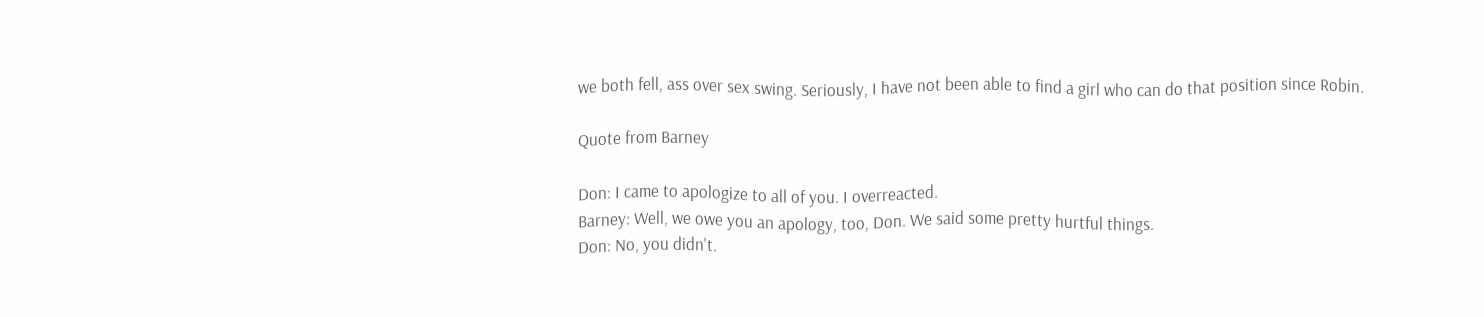we both fell, ass over sex swing. Seriously, I have not been able to find a girl who can do that position since Robin.

Quote from Barney

Don: I came to apologize to all of you. I overreacted.
Barney: Well, we owe you an apology, too, Don. We said some pretty hurtful things.
Don: No, you didn't.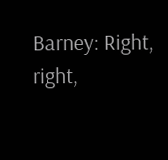Barney: Right, right,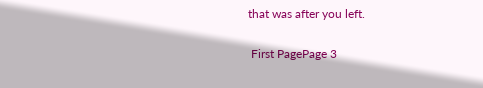that was after you left.

 First PagePage 3